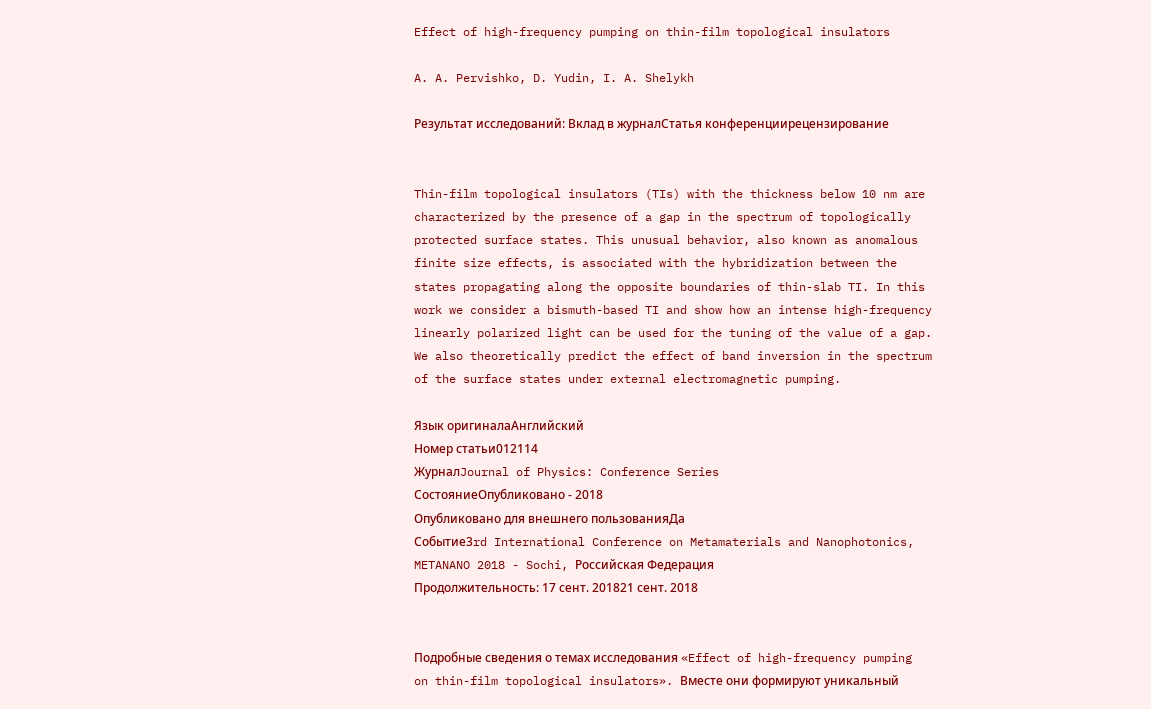Effect of high-frequency pumping on thin-film topological insulators

A. A. Pervishko, D. Yudin, I. A. Shelykh

Результат исследований: Вклад в журналСтатья конференциирецензирование


Thin-film topological insulators (TIs) with the thickness below 10 nm are characterized by the presence of a gap in the spectrum of topologically protected surface states. This unusual behavior, also known as anomalous finite size effects, is associated with the hybridization between the states propagating along the opposite boundaries of thin-slab TI. In this work we consider a bismuth-based TI and show how an intense high-frequency linearly polarized light can be used for the tuning of the value of a gap. We also theoretically predict the effect of band inversion in the spectrum of the surface states under external electromagnetic pumping.

Язык оригиналаАнглийский
Номер статьи012114
ЖурналJournal of Physics: Conference Series
СостояниеОпубликовано - 2018
Опубликовано для внешнего пользованияДа
Событие3rd International Conference on Metamaterials and Nanophotonics, METANANO 2018 - Sochi, Российская Федерация
Продолжительность: 17 сент. 201821 сент. 2018


Подробные сведения о темах исследования «Effect of high-frequency pumping on thin-film topological insulators». Вместе они формируют уникальный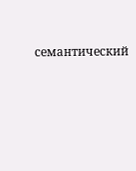семантический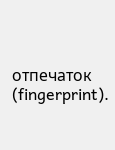отпечаток (fingerprint).